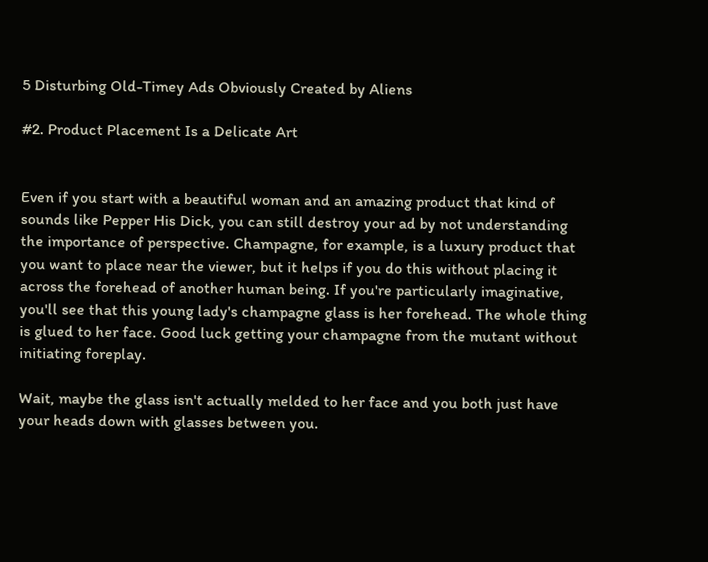5 Disturbing Old-Timey Ads Obviously Created by Aliens

#2. Product Placement Is a Delicate Art


Even if you start with a beautiful woman and an amazing product that kind of sounds like Pepper His Dick, you can still destroy your ad by not understanding the importance of perspective. Champagne, for example, is a luxury product that you want to place near the viewer, but it helps if you do this without placing it across the forehead of another human being. If you're particularly imaginative, you'll see that this young lady's champagne glass is her forehead. The whole thing is glued to her face. Good luck getting your champagne from the mutant without initiating foreplay.

Wait, maybe the glass isn't actually melded to her face and you both just have your heads down with glasses between you.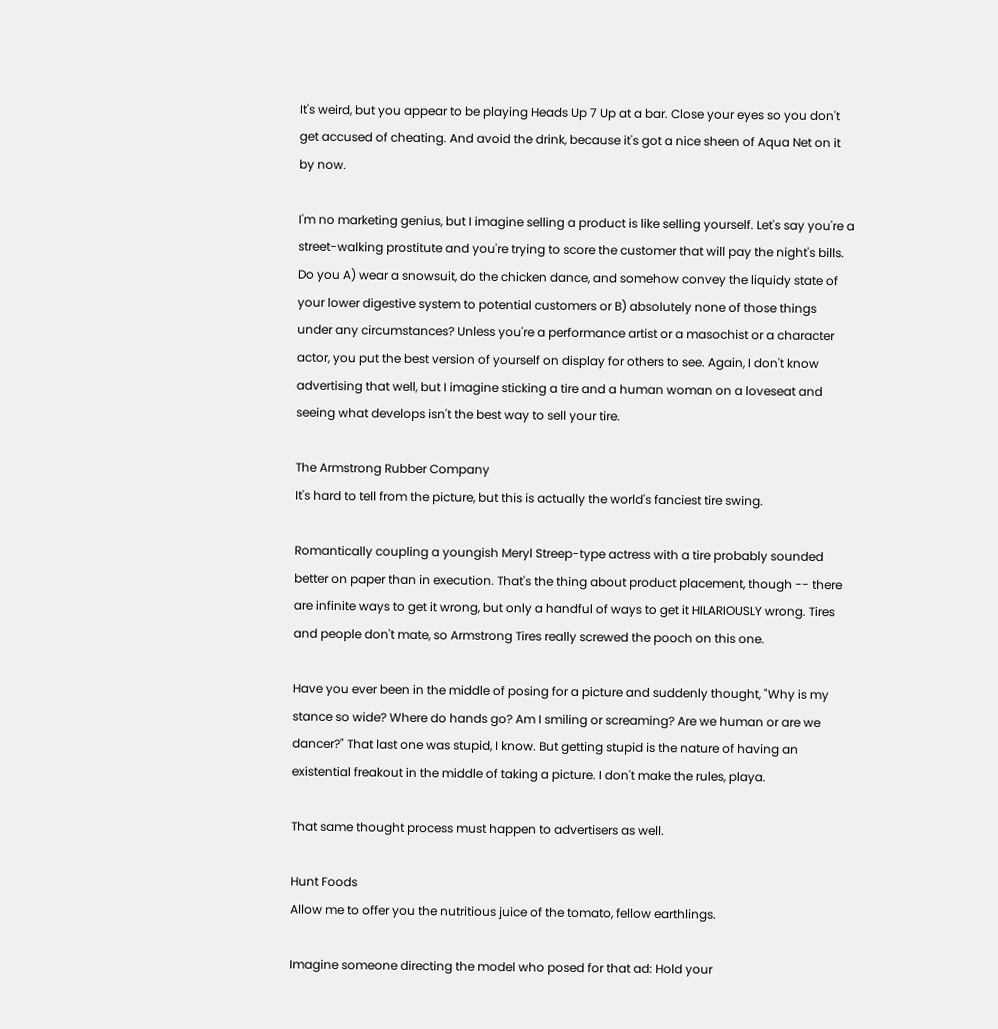It's weird, but you appear to be playing Heads Up 7 Up at a bar. Close your eyes so you don't get accused of cheating. And avoid the drink, because it's got a nice sheen of Aqua Net on it by now.

I'm no marketing genius, but I imagine selling a product is like selling yourself. Let's say you're a street-walking prostitute and you're trying to score the customer that will pay the night's bills. Do you A) wear a snowsuit, do the chicken dance, and somehow convey the liquidy state of your lower digestive system to potential customers or B) absolutely none of those things under any circumstances? Unless you're a performance artist or a masochist or a character actor, you put the best version of yourself on display for others to see. Again, I don't know advertising that well, but I imagine sticking a tire and a human woman on a loveseat and seeing what develops isn't the best way to sell your tire.

The Armstrong Rubber Company
It's hard to tell from the picture, but this is actually the world's fanciest tire swing.

Romantically coupling a youngish Meryl Streep-type actress with a tire probably sounded better on paper than in execution. That's the thing about product placement, though -- there are infinite ways to get it wrong, but only a handful of ways to get it HILARIOUSLY wrong. Tires and people don't mate, so Armstrong Tires really screwed the pooch on this one.

Have you ever been in the middle of posing for a picture and suddenly thought, "Why is my stance so wide? Where do hands go? Am I smiling or screaming? Are we human or are we dancer?" That last one was stupid, I know. But getting stupid is the nature of having an existential freakout in the middle of taking a picture. I don't make the rules, playa.

That same thought process must happen to advertisers as well.

Hunt Foods
Allow me to offer you the nutritious juice of the tomato, fellow earthlings.

Imagine someone directing the model who posed for that ad: Hold your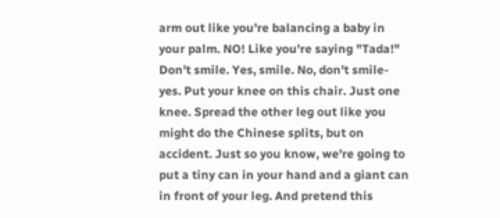arm out like you're balancing a baby in your palm. NO! Like you're saying "Tada!" Don't smile. Yes, smile. No, don't smile-yes. Put your knee on this chair. Just one knee. Spread the other leg out like you might do the Chinese splits, but on accident. Just so you know, we're going to put a tiny can in your hand and a giant can in front of your leg. And pretend this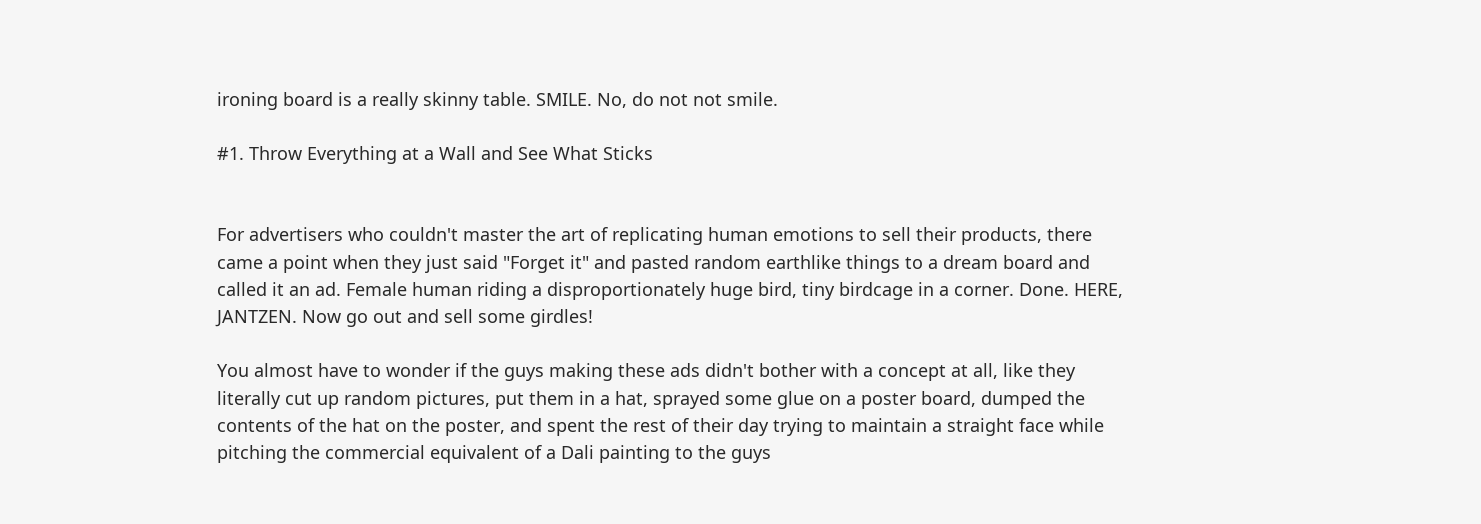ironing board is a really skinny table. SMILE. No, do not not smile.

#1. Throw Everything at a Wall and See What Sticks


For advertisers who couldn't master the art of replicating human emotions to sell their products, there came a point when they just said "Forget it" and pasted random earthlike things to a dream board and called it an ad. Female human riding a disproportionately huge bird, tiny birdcage in a corner. Done. HERE, JANTZEN. Now go out and sell some girdles!

You almost have to wonder if the guys making these ads didn't bother with a concept at all, like they literally cut up random pictures, put them in a hat, sprayed some glue on a poster board, dumped the contents of the hat on the poster, and spent the rest of their day trying to maintain a straight face while pitching the commercial equivalent of a Dali painting to the guys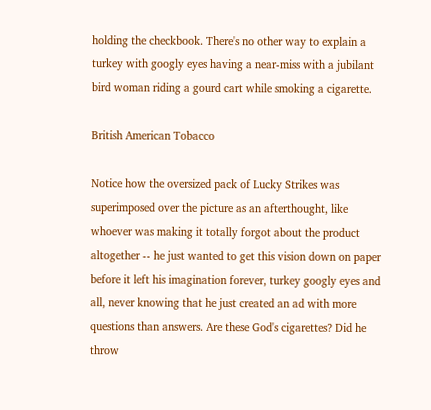holding the checkbook. There's no other way to explain a turkey with googly eyes having a near-miss with a jubilant bird woman riding a gourd cart while smoking a cigarette.

British American Tobacco

Notice how the oversized pack of Lucky Strikes was superimposed over the picture as an afterthought, like whoever was making it totally forgot about the product altogether -- he just wanted to get this vision down on paper before it left his imagination forever, turkey googly eyes and all, never knowing that he just created an ad with more questions than answers. Are these God's cigarettes? Did he throw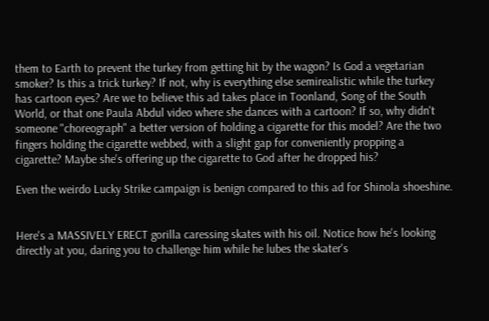them to Earth to prevent the turkey from getting hit by the wagon? Is God a vegetarian smoker? Is this a trick turkey? If not, why is everything else semirealistic while the turkey has cartoon eyes? Are we to believe this ad takes place in Toonland, Song of the South World, or that one Paula Abdul video where she dances with a cartoon? If so, why didn't someone "choreograph" a better version of holding a cigarette for this model? Are the two fingers holding the cigarette webbed, with a slight gap for conveniently propping a cigarette? Maybe she's offering up the cigarette to God after he dropped his?

Even the weirdo Lucky Strike campaign is benign compared to this ad for Shinola shoeshine.


Here's a MASSIVELY ERECT gorilla caressing skates with his oil. Notice how he's looking directly at you, daring you to challenge him while he lubes the skater's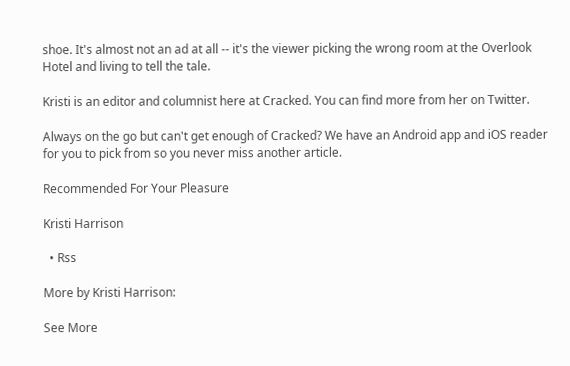shoe. It's almost not an ad at all -- it's the viewer picking the wrong room at the Overlook Hotel and living to tell the tale.

Kristi is an editor and columnist here at Cracked. You can find more from her on Twitter.

Always on the go but can't get enough of Cracked? We have an Android app and iOS reader for you to pick from so you never miss another article.

Recommended For Your Pleasure

Kristi Harrison

  • Rss

More by Kristi Harrison:

See More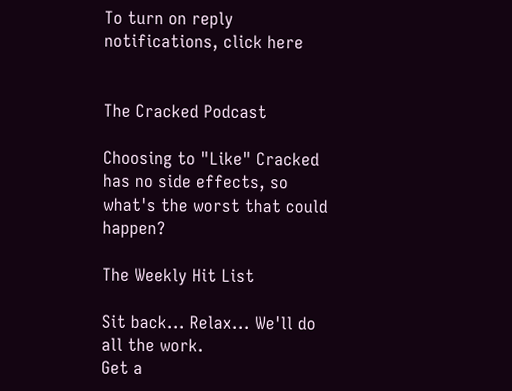To turn on reply notifications, click here


The Cracked Podcast

Choosing to "Like" Cracked has no side effects, so what's the worst that could happen?

The Weekly Hit List

Sit back... Relax... We'll do all the work.
Get a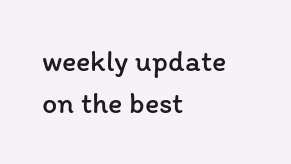weekly update on the best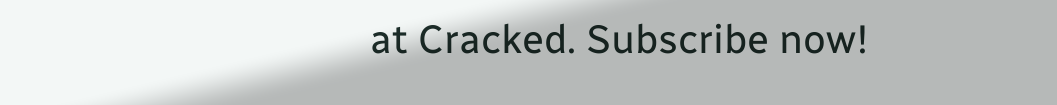at Cracked. Subscribe now!